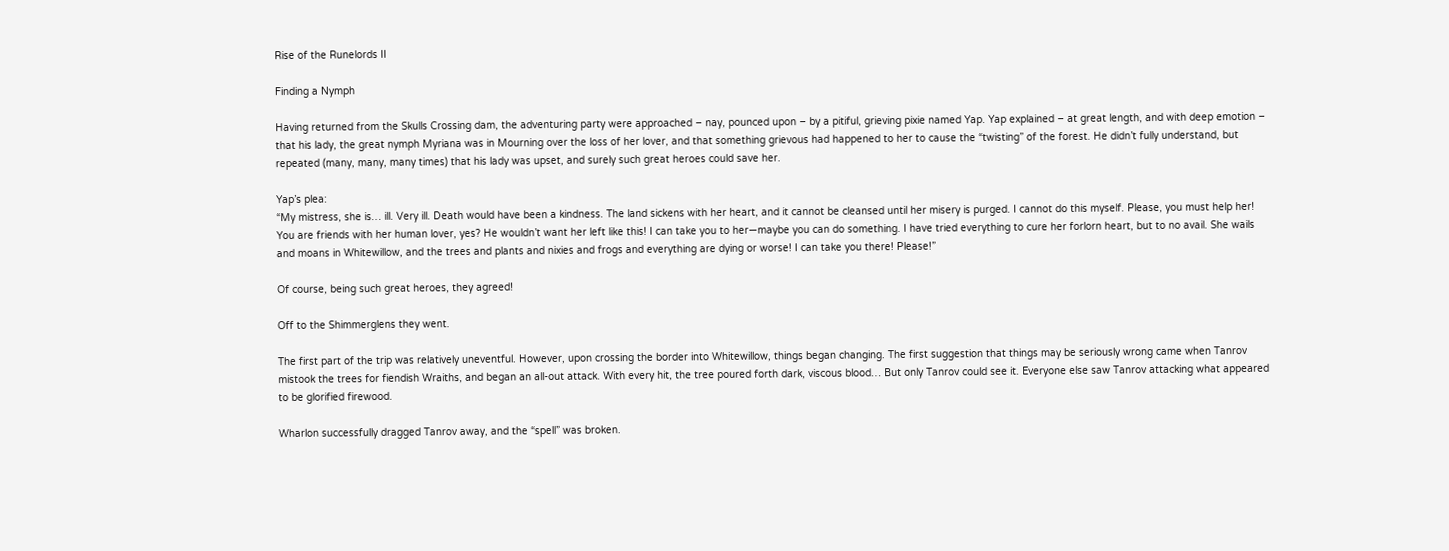Rise of the Runelords II

Finding a Nymph

Having returned from the Skulls Crossing dam, the adventuring party were approached – nay, pounced upon – by a pitiful, grieving pixie named Yap. Yap explained – at great length, and with deep emotion – that his lady, the great nymph Myriana was in Mourning over the loss of her lover, and that something grievous had happened to her to cause the “twisting” of the forest. He didn’t fully understand, but repeated (many, many, many times) that his lady was upset, and surely such great heroes could save her.

Yap’s plea:
“My mistress, she is… ill. Very ill. Death would have been a kindness. The land sickens with her heart, and it cannot be cleansed until her misery is purged. I cannot do this myself. Please, you must help her! You are friends with her human lover, yes? He wouldn’t want her left like this! I can take you to her—maybe you can do something. I have tried everything to cure her forlorn heart, but to no avail. She wails and moans in Whitewillow, and the trees and plants and nixies and frogs and everything are dying or worse! I can take you there! Please!”

Of course, being such great heroes, they agreed!

Off to the Shimmerglens they went.

The first part of the trip was relatively uneventful. However, upon crossing the border into Whitewillow, things began changing. The first suggestion that things may be seriously wrong came when Tanrov mistook the trees for fiendish Wraiths, and began an all-out attack. With every hit, the tree poured forth dark, viscous blood… But only Tanrov could see it. Everyone else saw Tanrov attacking what appeared to be glorified firewood.

Wharlon successfully dragged Tanrov away, and the “spell” was broken.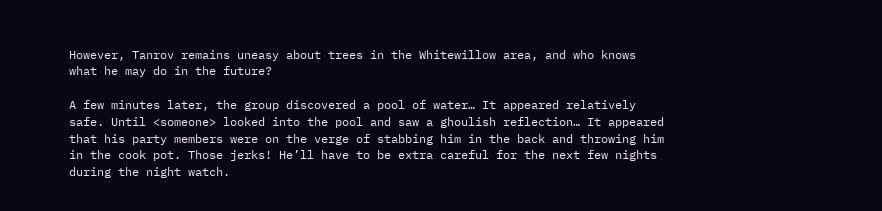However, Tanrov remains uneasy about trees in the Whitewillow area, and who knows what he may do in the future?

A few minutes later, the group discovered a pool of water… It appeared relatively safe. Until <someone> looked into the pool and saw a ghoulish reflection… It appeared that his party members were on the verge of stabbing him in the back and throwing him in the cook pot. Those jerks! He’ll have to be extra careful for the next few nights during the night watch.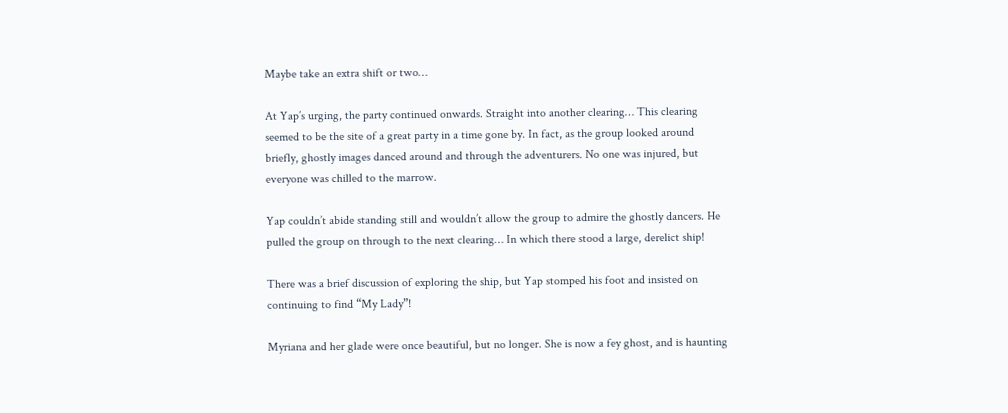Maybe take an extra shift or two…

At Yap’s urging, the party continued onwards. Straight into another clearing… This clearing seemed to be the site of a great party in a time gone by. In fact, as the group looked around briefly, ghostly images danced around and through the adventurers. No one was injured, but everyone was chilled to the marrow.

Yap couldn’t abide standing still and wouldn’t allow the group to admire the ghostly dancers. He pulled the group on through to the next clearing… In which there stood a large, derelict ship!

There was a brief discussion of exploring the ship, but Yap stomped his foot and insisted on continuing to find “My Lady”!

Myriana and her glade were once beautiful, but no longer. She is now a fey ghost, and is haunting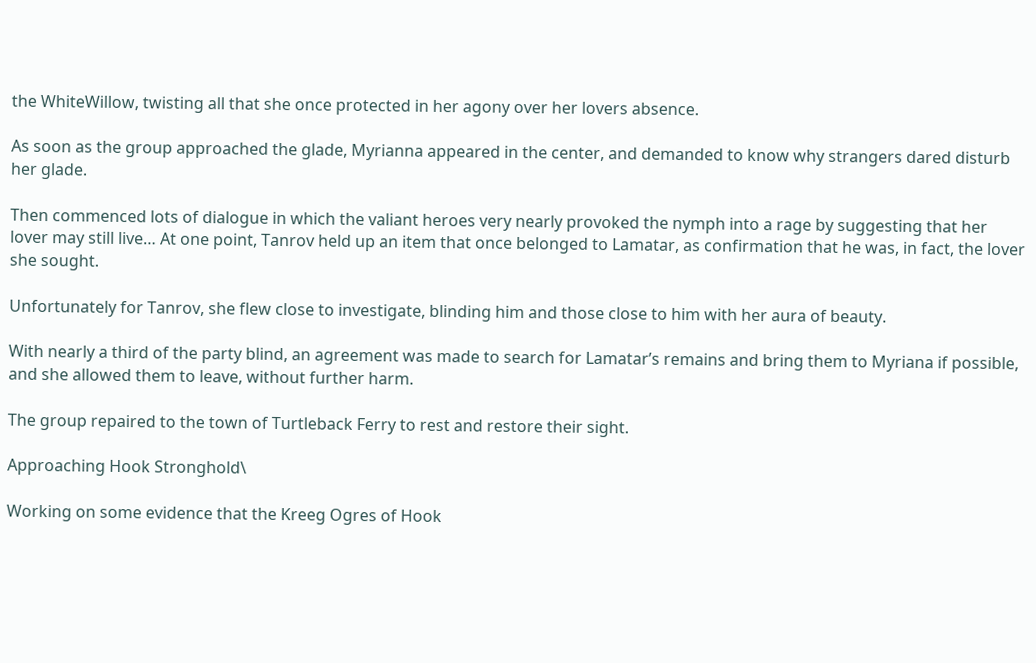the WhiteWillow, twisting all that she once protected in her agony over her lovers absence.

As soon as the group approached the glade, Myrianna appeared in the center, and demanded to know why strangers dared disturb her glade.

Then commenced lots of dialogue in which the valiant heroes very nearly provoked the nymph into a rage by suggesting that her lover may still live… At one point, Tanrov held up an item that once belonged to Lamatar, as confirmation that he was, in fact, the lover she sought.

Unfortunately for Tanrov, she flew close to investigate, blinding him and those close to him with her aura of beauty.

With nearly a third of the party blind, an agreement was made to search for Lamatar’s remains and bring them to Myriana if possible, and she allowed them to leave, without further harm.

The group repaired to the town of Turtleback Ferry to rest and restore their sight.

Approaching Hook Stronghold\

Working on some evidence that the Kreeg Ogres of Hook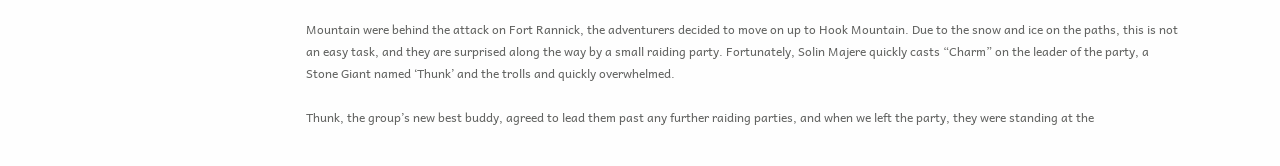Mountain were behind the attack on Fort Rannick, the adventurers decided to move on up to Hook Mountain. Due to the snow and ice on the paths, this is not an easy task, and they are surprised along the way by a small raiding party. Fortunately, Solin Majere quickly casts “Charm” on the leader of the party, a Stone Giant named ‘Thunk’ and the trolls and quickly overwhelmed.

Thunk, the group’s new best buddy, agreed to lead them past any further raiding parties, and when we left the party, they were standing at the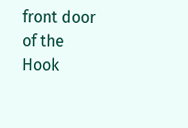front door of the Hook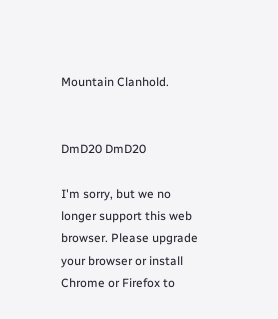Mountain Clanhold.


DmD20 DmD20

I'm sorry, but we no longer support this web browser. Please upgrade your browser or install Chrome or Firefox to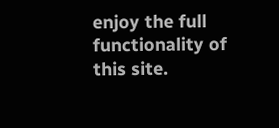enjoy the full functionality of this site.